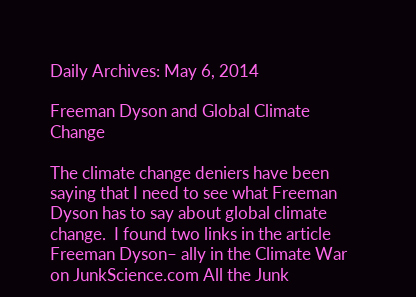Daily Archives: May 6, 2014

Freeman Dyson and Global Climate Change

The climate change deniers have been saying that I need to see what Freeman Dyson has to say about global climate change.  I found two links in the article Freeman Dyson– ally in the Climate War on JunkScience.com All the Junk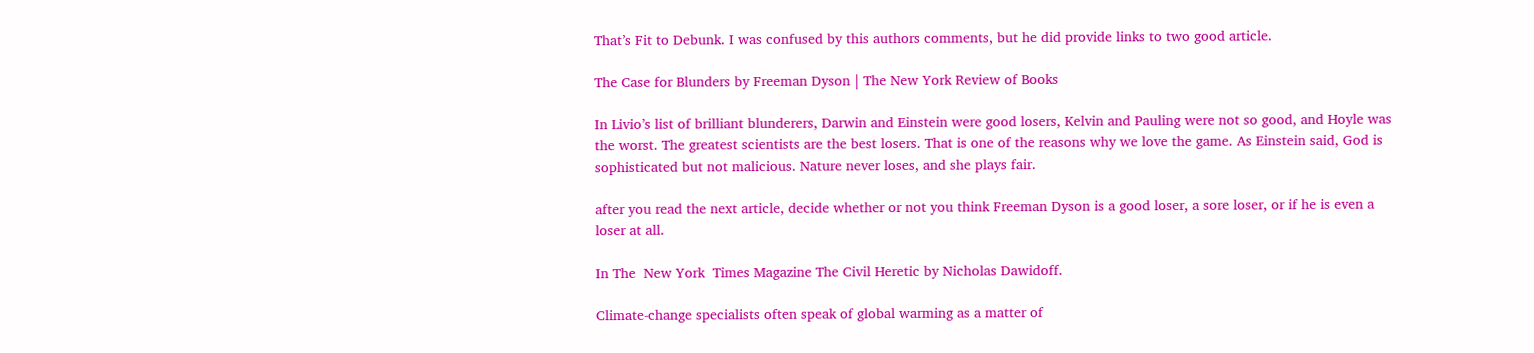That’s Fit to Debunk. I was confused by this authors comments, but he did provide links to two good article.

The Case for Blunders by Freeman Dyson | The New York Review of Books

In Livio’s list of brilliant blunderers, Darwin and Einstein were good losers, Kelvin and Pauling were not so good, and Hoyle was the worst. The greatest scientists are the best losers. That is one of the reasons why we love the game. As Einstein said, God is sophisticated but not malicious. Nature never loses, and she plays fair.

after you read the next article, decide whether or not you think Freeman Dyson is a good loser, a sore loser, or if he is even a loser at all.

In The  New York  Times Magazine The Civil Heretic by Nicholas Dawidoff.

Climate-change specialists often speak of global warming as a matter of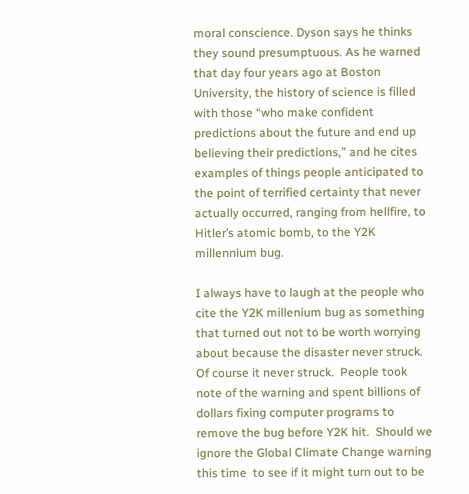moral conscience. Dyson says he thinks they sound presumptuous. As he warned that day four years ago at Boston University, the history of science is filled with those “who make confident predictions about the future and end up believing their predictions,” and he cites examples of things people anticipated to the point of terrified certainty that never actually occurred, ranging from hellfire, to Hitler’s atomic bomb, to the Y2K millennium bug.

I always have to laugh at the people who cite the Y2K millenium bug as something that turned out not to be worth worrying about because the disaster never struck.  Of course it never struck.  People took note of the warning and spent billions of dollars fixing computer programs to remove the bug before Y2K hit.  Should we ignore the Global Climate Change warning this time  to see if it might turn out to be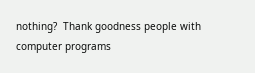nothing?  Thank goodness people with computer programs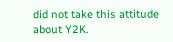did not take this attitude about Y2K.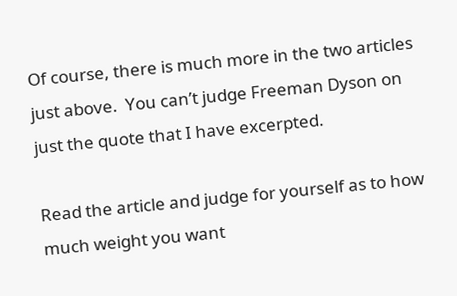Of course, there is much more in the two articles just above.  You can’t judge Freeman Dyson on just the quote that I have excerpted.

Read the article and judge for yourself as to how much weight you want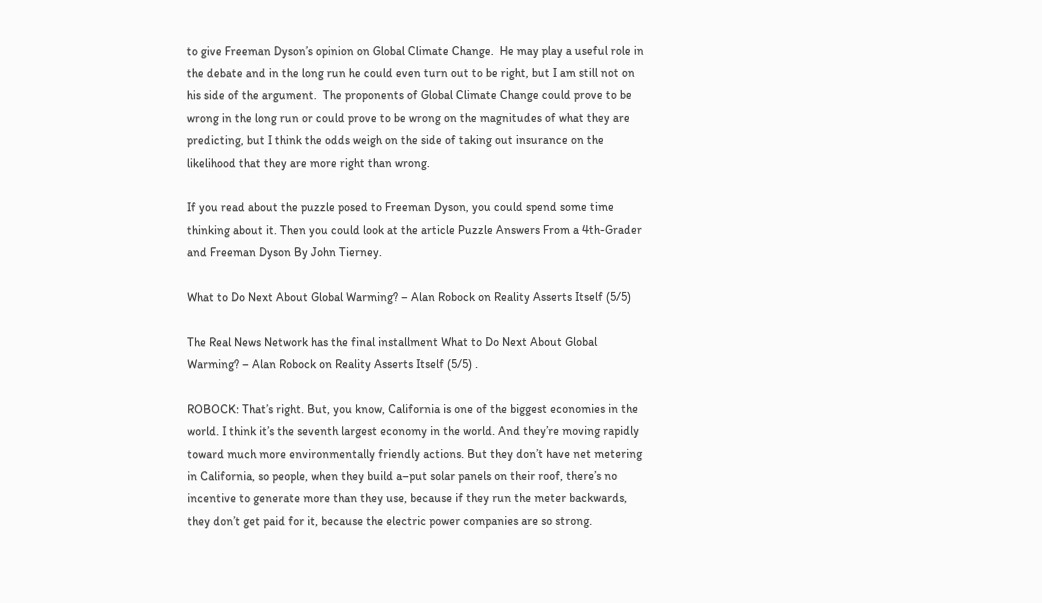to give Freeman Dyson’s opinion on Global Climate Change.  He may play a useful role in the debate and in the long run he could even turn out to be right, but I am still not on his side of the argument.  The proponents of Global Climate Change could prove to be wrong in the long run or could prove to be wrong on the magnitudes of what they are predicting, but I think the odds weigh on the side of taking out insurance on the likelihood that they are more right than wrong.

If you read about the puzzle posed to Freeman Dyson, you could spend some time thinking about it. Then you could look at the article Puzzle Answers From a 4th-Grader and Freeman Dyson By John Tierney.

What to Do Next About Global Warming? – Alan Robock on Reality Asserts Itself (5/5)

The Real News Network has the final installment What to Do Next About Global Warming? – Alan Robock on Reality Asserts Itself (5/5) .

ROBOCK: That’s right. But, you know, California is one of the biggest economies in the world. I think it’s the seventh largest economy in the world. And they’re moving rapidly toward much more environmentally friendly actions. But they don’t have net metering in California, so people, when they build a–put solar panels on their roof, there’s no incentive to generate more than they use, because if they run the meter backwards, they don’t get paid for it, because the electric power companies are so strong.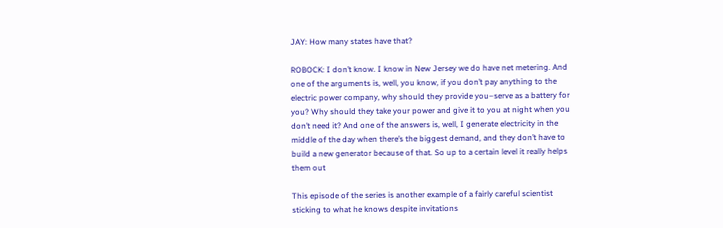JAY: How many states have that?

ROBOCK: I don’t know. I know in New Jersey we do have net metering. And one of the arguments is, well, you know, if you don’t pay anything to the electric power company, why should they provide you–serve as a battery for you? Why should they take your power and give it to you at night when you don’t need it? And one of the answers is, well, I generate electricity in the middle of the day when there’s the biggest demand, and they don’t have to build a new generator because of that. So up to a certain level it really helps them out

This episode of the series is another example of a fairly careful scientist sticking to what he knows despite invitations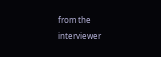from the interviewer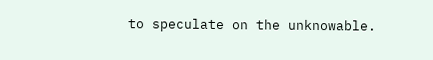to speculate on the unknowable.